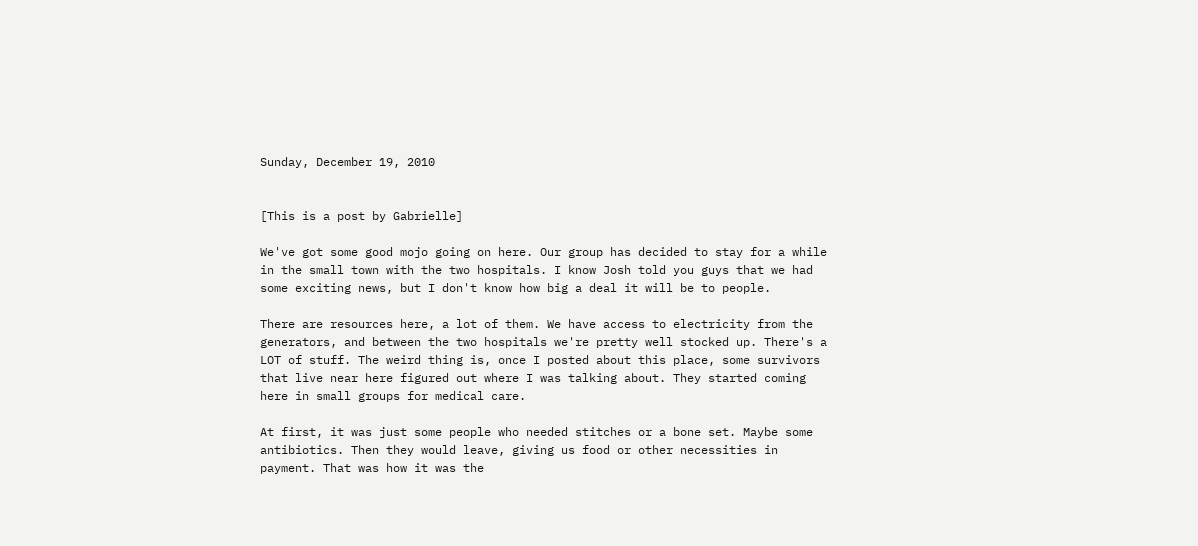Sunday, December 19, 2010


[This is a post by Gabrielle]

We've got some good mojo going on here. Our group has decided to stay for a while in the small town with the two hospitals. I know Josh told you guys that we had some exciting news, but I don't know how big a deal it will be to people.

There are resources here, a lot of them. We have access to electricity from the generators, and between the two hospitals we're pretty well stocked up. There's a LOT of stuff. The weird thing is, once I posted about this place, some survivors that live near here figured out where I was talking about. They started coming here in small groups for medical care.

At first, it was just some people who needed stitches or a bone set. Maybe some antibiotics. Then they would leave, giving us food or other necessities in payment. That was how it was the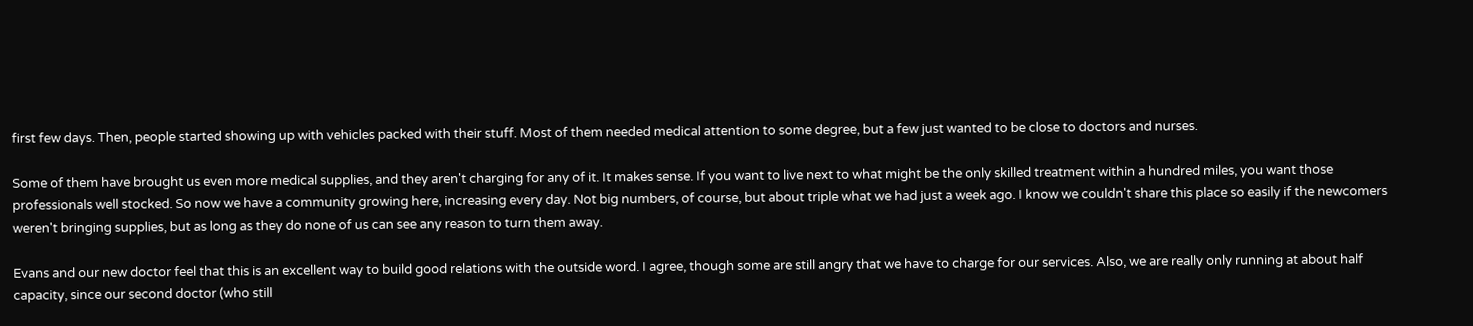first few days. Then, people started showing up with vehicles packed with their stuff. Most of them needed medical attention to some degree, but a few just wanted to be close to doctors and nurses.

Some of them have brought us even more medical supplies, and they aren't charging for any of it. It makes sense. If you want to live next to what might be the only skilled treatment within a hundred miles, you want those professionals well stocked. So now we have a community growing here, increasing every day. Not big numbers, of course, but about triple what we had just a week ago. I know we couldn't share this place so easily if the newcomers weren't bringing supplies, but as long as they do none of us can see any reason to turn them away.

Evans and our new doctor feel that this is an excellent way to build good relations with the outside word. I agree, though some are still angry that we have to charge for our services. Also, we are really only running at about half capacity, since our second doctor (who still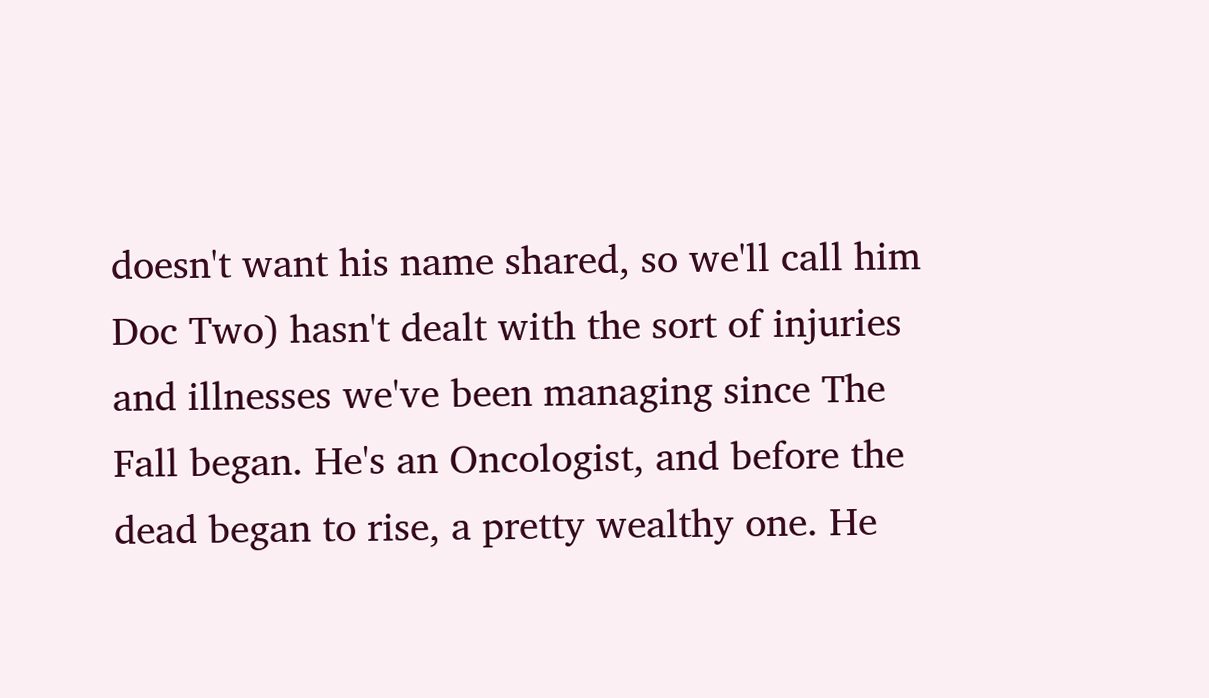doesn't want his name shared, so we'll call him Doc Two) hasn't dealt with the sort of injuries and illnesses we've been managing since The Fall began. He's an Oncologist, and before the dead began to rise, a pretty wealthy one. He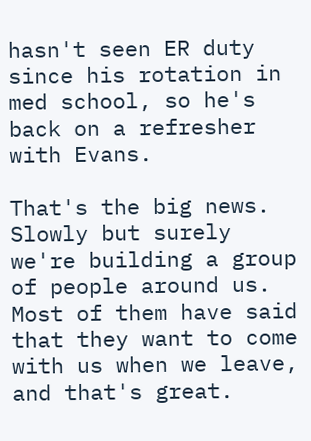hasn't seen ER duty since his rotation in med school, so he's back on a refresher with Evans.

That's the big news. Slowly but surely we're building a group of people around us. Most of them have said that they want to come with us when we leave, and that's great.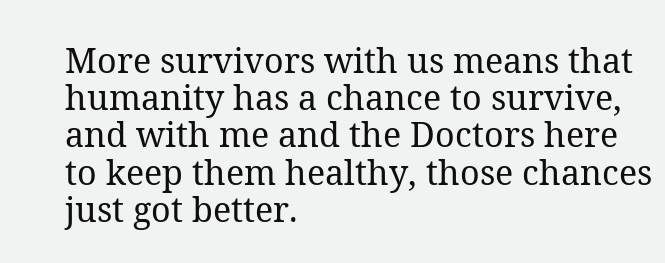More survivors with us means that humanity has a chance to survive, and with me and the Doctors here to keep them healthy, those chances just got better.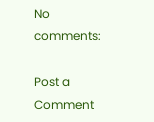No comments:

Post a Comment